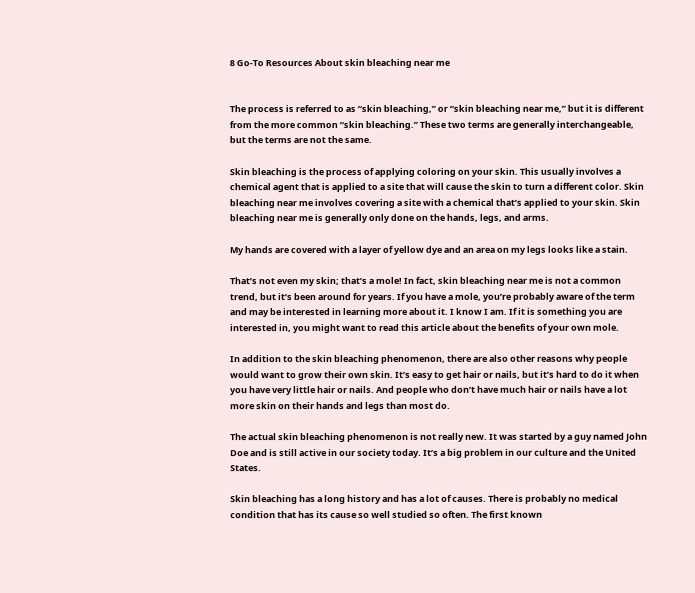8 Go-To Resources About skin bleaching near me


The process is referred to as “skin bleaching,” or “skin bleaching near me,” but it is different from the more common “skin bleaching.” These two terms are generally interchangeable, but the terms are not the same.

Skin bleaching is the process of applying coloring on your skin. This usually involves a chemical agent that is applied to a site that will cause the skin to turn a different color. Skin bleaching near me involves covering a site with a chemical that’s applied to your skin. Skin bleaching near me is generally only done on the hands, legs, and arms.

My hands are covered with a layer of yellow dye and an area on my legs looks like a stain.

That’s not even my skin; that’s a mole! In fact, skin bleaching near me is not a common trend, but it’s been around for years. If you have a mole, you’re probably aware of the term and may be interested in learning more about it. I know I am. If it is something you are interested in, you might want to read this article about the benefits of your own mole.

In addition to the skin bleaching phenomenon, there are also other reasons why people would want to grow their own skin. It’s easy to get hair or nails, but it’s hard to do it when you have very little hair or nails. And people who don’t have much hair or nails have a lot more skin on their hands and legs than most do.

The actual skin bleaching phenomenon is not really new. It was started by a guy named John Doe and is still active in our society today. It’s a big problem in our culture and the United States.

Skin bleaching has a long history and has a lot of causes. There is probably no medical condition that has its cause so well studied so often. The first known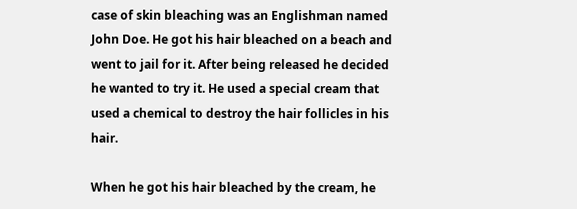case of skin bleaching was an Englishman named John Doe. He got his hair bleached on a beach and went to jail for it. After being released he decided he wanted to try it. He used a special cream that used a chemical to destroy the hair follicles in his hair.

When he got his hair bleached by the cream, he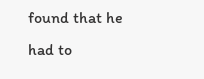found that he had to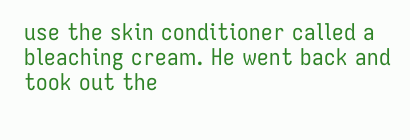use the skin conditioner called a bleaching cream. He went back and took out the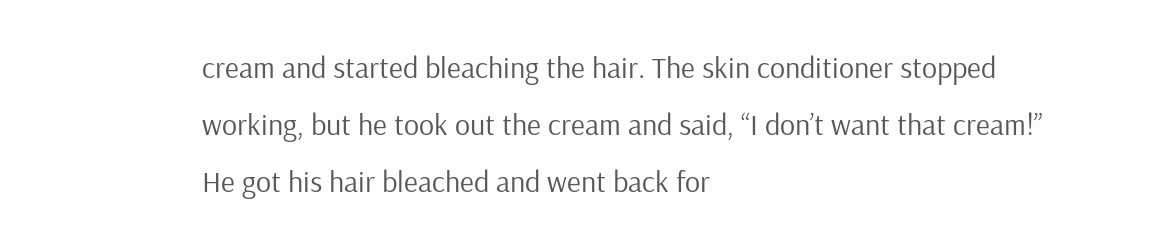cream and started bleaching the hair. The skin conditioner stopped working, but he took out the cream and said, “I don’t want that cream!” He got his hair bleached and went back for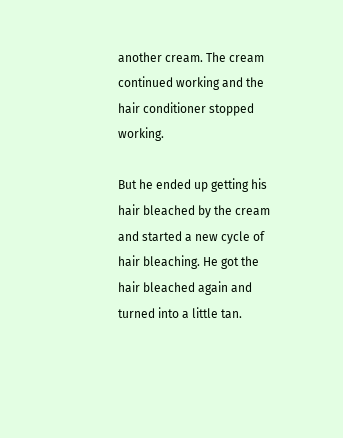another cream. The cream continued working and the hair conditioner stopped working.

But he ended up getting his hair bleached by the cream and started a new cycle of hair bleaching. He got the hair bleached again and turned into a little tan.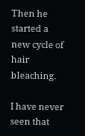Then he started a new cycle of hair bleaching.

I have never seen that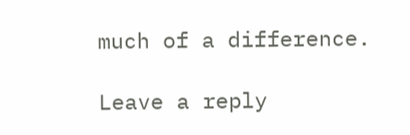much of a difference.

Leave a reply